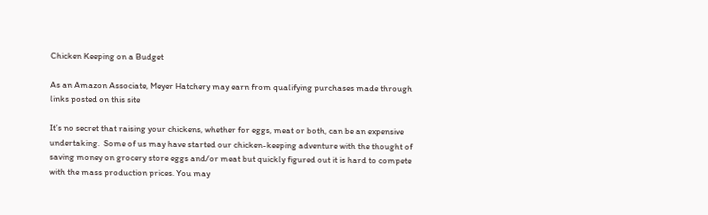Chicken Keeping on a Budget

As an Amazon Associate, Meyer Hatchery may earn from qualifying purchases made through links posted on this site

It’s no secret that raising your chickens, whether for eggs, meat or both, can be an expensive undertaking.  Some of us may have started our chicken-keeping adventure with the thought of saving money on grocery store eggs and/or meat but quickly figured out it is hard to compete with the mass production prices. You may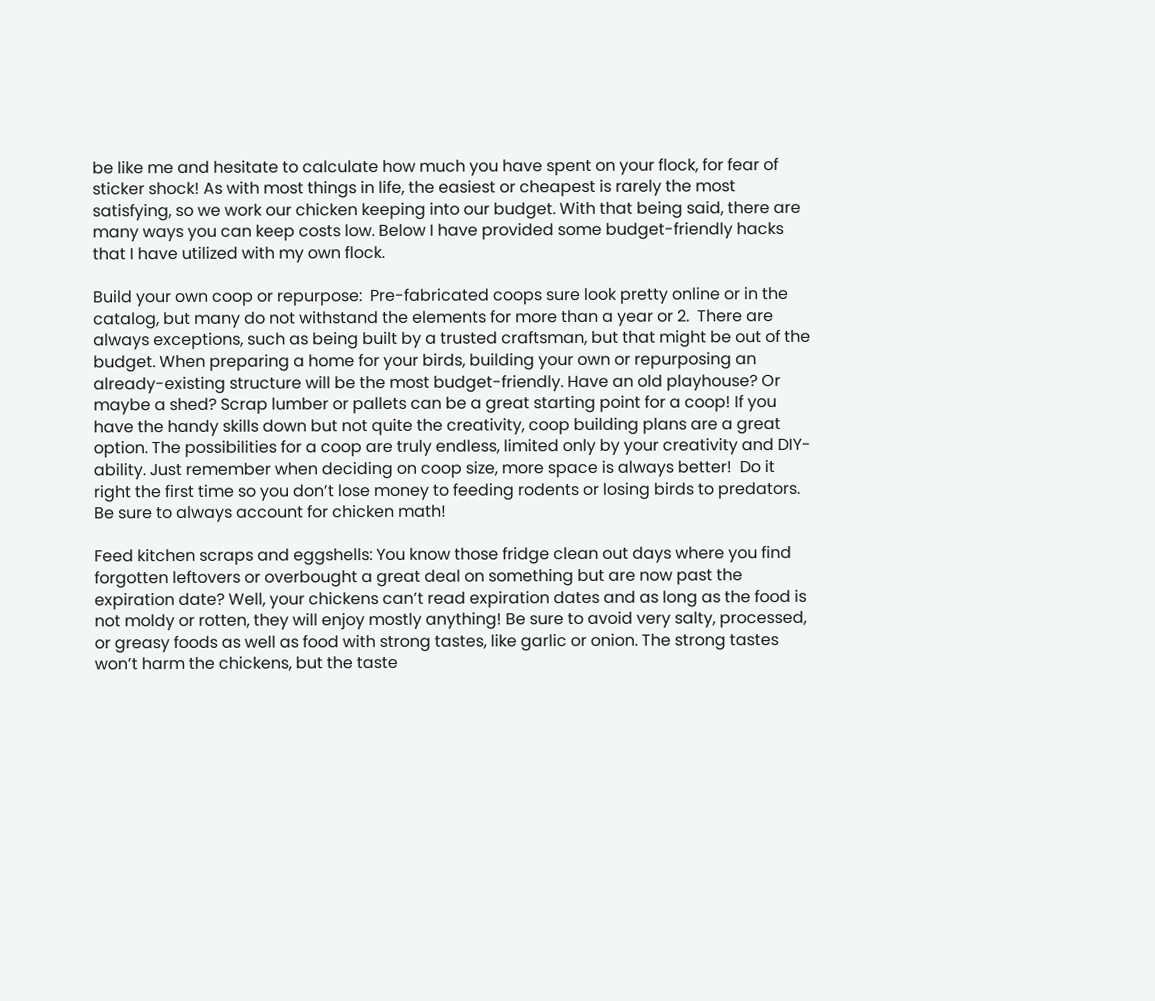be like me and hesitate to calculate how much you have spent on your flock, for fear of sticker shock! As with most things in life, the easiest or cheapest is rarely the most satisfying, so we work our chicken keeping into our budget. With that being said, there are many ways you can keep costs low. Below I have provided some budget-friendly hacks that I have utilized with my own flock.

Build your own coop or repurpose:  Pre-fabricated coops sure look pretty online or in the catalog, but many do not withstand the elements for more than a year or 2.  There are always exceptions, such as being built by a trusted craftsman, but that might be out of the budget. When preparing a home for your birds, building your own or repurposing an already-existing structure will be the most budget-friendly. Have an old playhouse? Or maybe a shed? Scrap lumber or pallets can be a great starting point for a coop! If you have the handy skills down but not quite the creativity, coop building plans are a great option. The possibilities for a coop are truly endless, limited only by your creativity and DIY-ability. Just remember when deciding on coop size, more space is always better!  Do it right the first time so you don’t lose money to feeding rodents or losing birds to predators. Be sure to always account for chicken math!

Feed kitchen scraps and eggshells: You know those fridge clean out days where you find forgotten leftovers or overbought a great deal on something but are now past the expiration date? Well, your chickens can’t read expiration dates and as long as the food is not moldy or rotten, they will enjoy mostly anything! Be sure to avoid very salty, processed, or greasy foods as well as food with strong tastes, like garlic or onion. The strong tastes won’t harm the chickens, but the taste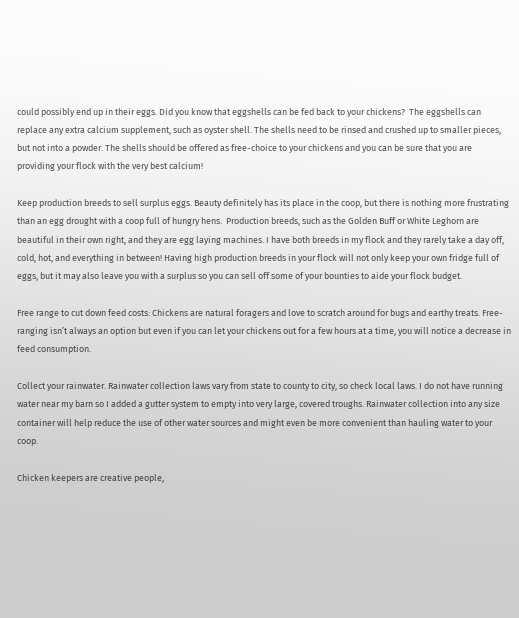could possibly end up in their eggs. Did you know that eggshells can be fed back to your chickens?  The eggshells can replace any extra calcium supplement, such as oyster shell. The shells need to be rinsed and crushed up to smaller pieces, but not into a powder. The shells should be offered as free-choice to your chickens and you can be sure that you are providing your flock with the very best calcium!

Keep production breeds to sell surplus eggs. Beauty definitely has its place in the coop, but there is nothing more frustrating than an egg drought with a coop full of hungry hens.  Production breeds, such as the Golden Buff or White Leghorn are beautiful in their own right, and they are egg laying machines. I have both breeds in my flock and they rarely take a day off, cold, hot, and everything in between! Having high production breeds in your flock will not only keep your own fridge full of eggs, but it may also leave you with a surplus so you can sell off some of your bounties to aide your flock budget.

Free range to cut down feed costs: Chickens are natural foragers and love to scratch around for bugs and earthy treats. Free-ranging isn’t always an option but even if you can let your chickens out for a few hours at a time, you will notice a decrease in feed consumption.

Collect your rainwater. Rainwater collection laws vary from state to county to city, so check local laws. I do not have running water near my barn so I added a gutter system to empty into very large, covered troughs. Rainwater collection into any size container will help reduce the use of other water sources and might even be more convenient than hauling water to your coop.

Chicken keepers are creative people,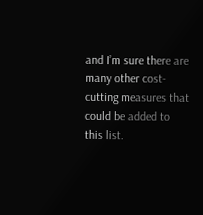and I’m sure there are many other cost-cutting measures that could be added to this list.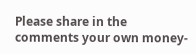Please share in the comments your own money-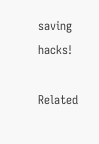saving hacks!

Related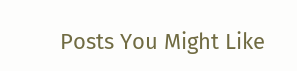Posts You Might Like